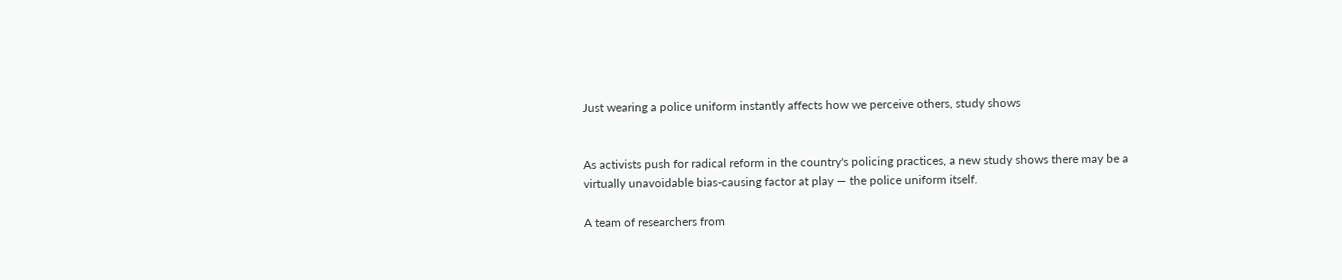Just wearing a police uniform instantly affects how we perceive others, study shows


As activists push for radical reform in the country's policing practices, a new study shows there may be a virtually unavoidable bias-causing factor at play — the police uniform itself.

A team of researchers from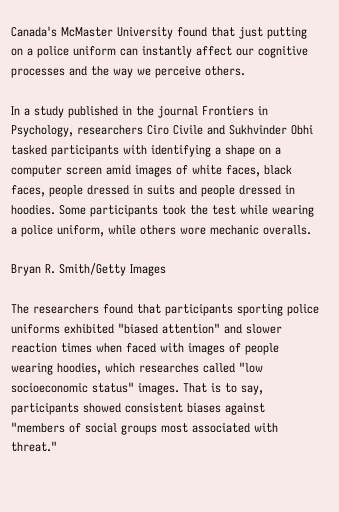Canada's McMaster University found that just putting on a police uniform can instantly affect our cognitive processes and the way we perceive others.

In a study published in the journal Frontiers in Psychology, researchers Ciro Civile and Sukhvinder Obhi tasked participants with identifying a shape on a computer screen amid images of white faces, black faces, people dressed in suits and people dressed in hoodies. Some participants took the test while wearing a police uniform, while others wore mechanic overalls.

Bryan R. Smith/Getty Images

The researchers found that participants sporting police uniforms exhibited "biased attention" and slower reaction times when faced with images of people wearing hoodies, which researches called "low socioeconomic status" images. That is to say, participants showed consistent biases against "members of social groups most associated with threat."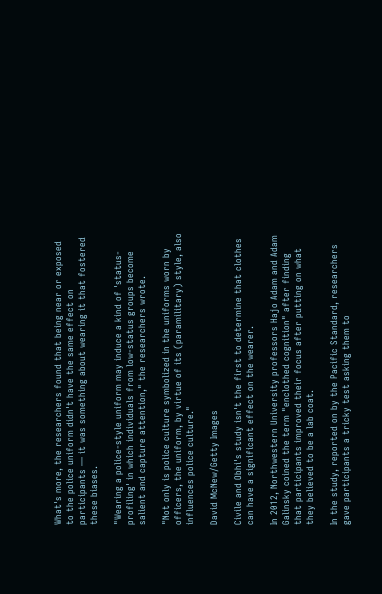What's more, the researchers found that being near or exposed to the police uniform didn't have the same effect on participants — it was something about wearing it that fostered these biases.

"Wearing a police-style uniform may induce a kind of 'status-profiling' in which individuals from low-status groups become salient and capture attention," the researchers wrote.

"Not only is police culture symbolized in the uniforms worn by officers, the uniform, by virtue of its (paramilitary) style, also influences police culture."

David McNew/Getty Images

Civile and Obhi's study isn't the first to determine that clothes can have a significant effect on the wearer.

In 2012, Northwestern University professors Hajo Adam and Adam Galinsky coined the term "enclothed cognition" after finding that participants improved their focus after putting on what they believed to be a lab coat.

In the study, reported on by the Pacific Standard, researchers gave participants a tricky test asking them to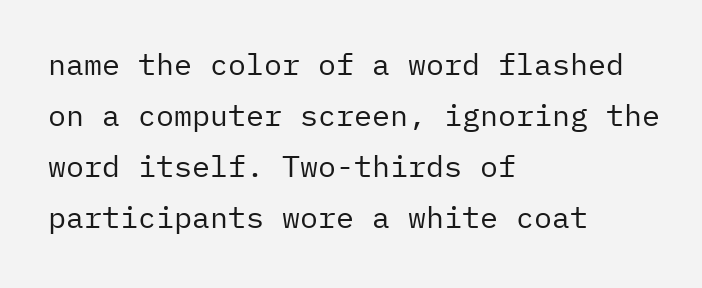name the color of a word flashed on a computer screen, ignoring the word itself. Two-thirds of participants wore a white coat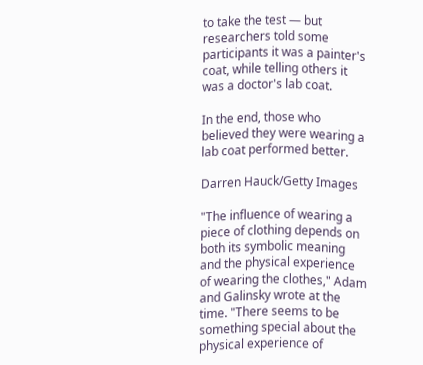to take the test — but researchers told some participants it was a painter's coat, while telling others it was a doctor's lab coat.

In the end, those who believed they were wearing a lab coat performed better.

Darren Hauck/Getty Images

"The influence of wearing a piece of clothing depends on both its symbolic meaning and the physical experience of wearing the clothes," Adam and Galinsky wrote at the time. "There seems to be something special about the physical experience of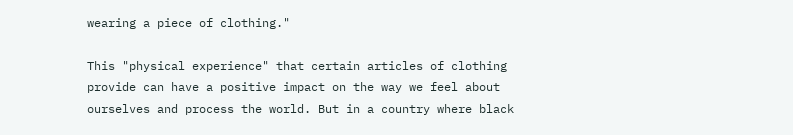wearing a piece of clothing."

This "physical experience" that certain articles of clothing provide can have a positive impact on the way we feel about ourselves and process the world. But in a country where black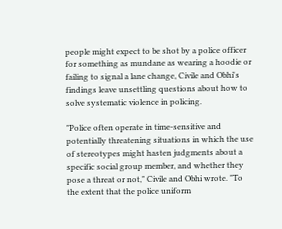people might expect to be shot by a police officer for something as mundane as wearing a hoodie or failing to signal a lane change, Civile and Obhi's findings leave unsettling questions about how to solve systematic violence in policing.

"Police often operate in time-sensitive and potentially threatening situations in which the use of stereotypes might hasten judgments about a specific social group member, and whether they pose a threat or not," Civile and Obhi wrote. "To the extent that the police uniform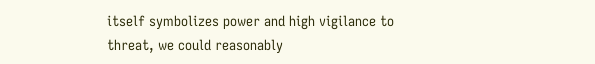itself symbolizes power and high vigilance to threat, we could reasonably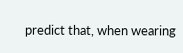predict that, when wearing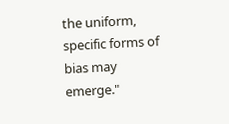the uniform, specific forms of bias may emerge."